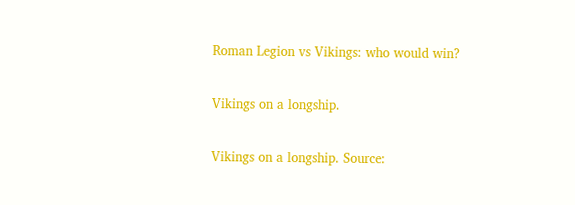Roman Legion vs Vikings: who would win?

Vikings on a longship.

Vikings on a longship. Source: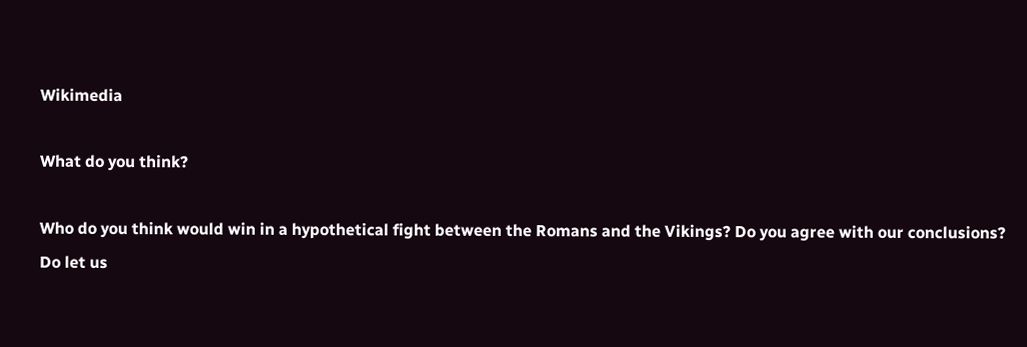Wikimedia

What do you think?

Who do you think would win in a hypothetical fight between the Romans and the Vikings? Do you agree with our conclusions? Do let us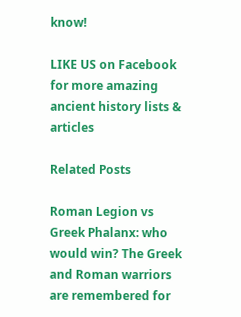know!

LIKE US on Facebook for more amazing ancient history lists & articles

Related Posts

Roman Legion vs Greek Phalanx: who would win? The Greek and Roman warriors are remembered for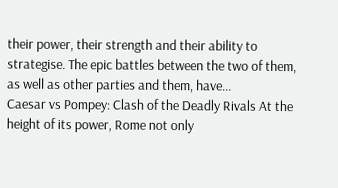their power, their strength and their ability to strategise. The epic battles between the two of them, as well as other parties and them, have...
Caesar vs Pompey: Clash of the Deadly Rivals At the height of its power, Rome not only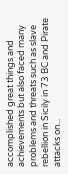accomplished great things and achievements but also faced many problems and threats such as slave rebellion in Sicily in 73 BC and Pirate attacks on...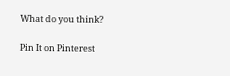What do you think?

Pin It on Pinterest